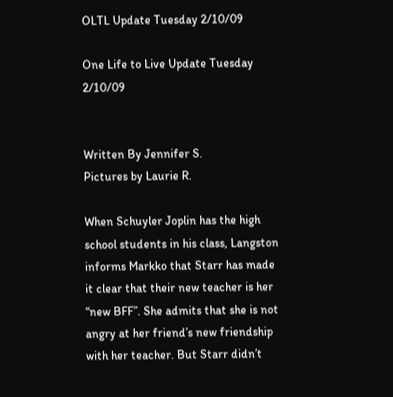OLTL Update Tuesday 2/10/09

One Life to Live Update Tuesday 2/10/09


Written By Jennifer S.
Pictures by Laurie R.

When Schuyler Joplin has the high school students in his class, Langston informs Markko that Starr has made it clear that their new teacher is her “new BFF”. She admits that she is not angry at her friend’s new friendship with her teacher. But Starr didn’t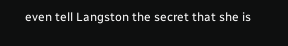even tell Langston the secret that she is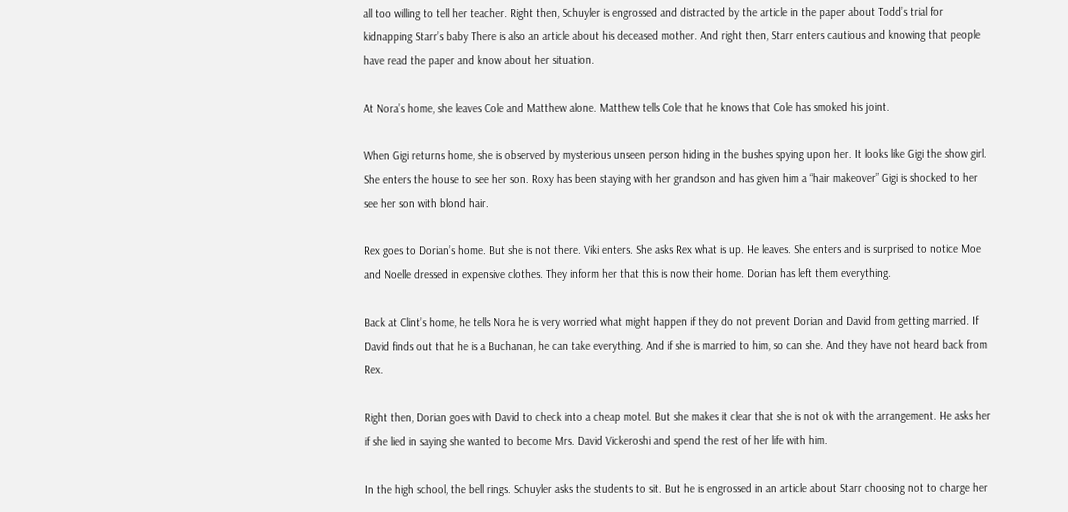all too willing to tell her teacher. Right then, Schuyler is engrossed and distracted by the article in the paper about Todd’s trial for kidnapping Starr’s baby There is also an article about his deceased mother. And right then, Starr enters cautious and knowing that people have read the paper and know about her situation.

At Nora’s home, she leaves Cole and Matthew alone. Matthew tells Cole that he knows that Cole has smoked his joint.

When Gigi returns home, she is observed by mysterious unseen person hiding in the bushes spying upon her. It looks like Gigi the show girl. She enters the house to see her son. Roxy has been staying with her grandson and has given him a “hair makeover” Gigi is shocked to her see her son with blond hair.

Rex goes to Dorian’s home. But she is not there. Viki enters. She asks Rex what is up. He leaves. She enters and is surprised to notice Moe and Noelle dressed in expensive clothes. They inform her that this is now their home. Dorian has left them everything.

Back at Clint’s home, he tells Nora he is very worried what might happen if they do not prevent Dorian and David from getting married. If David finds out that he is a Buchanan, he can take everything. And if she is married to him, so can she. And they have not heard back from Rex.

Right then, Dorian goes with David to check into a cheap motel. But she makes it clear that she is not ok with the arrangement. He asks her if she lied in saying she wanted to become Mrs. David Vickeroshi and spend the rest of her life with him.

In the high school, the bell rings. Schuyler asks the students to sit. But he is engrossed in an article about Starr choosing not to charge her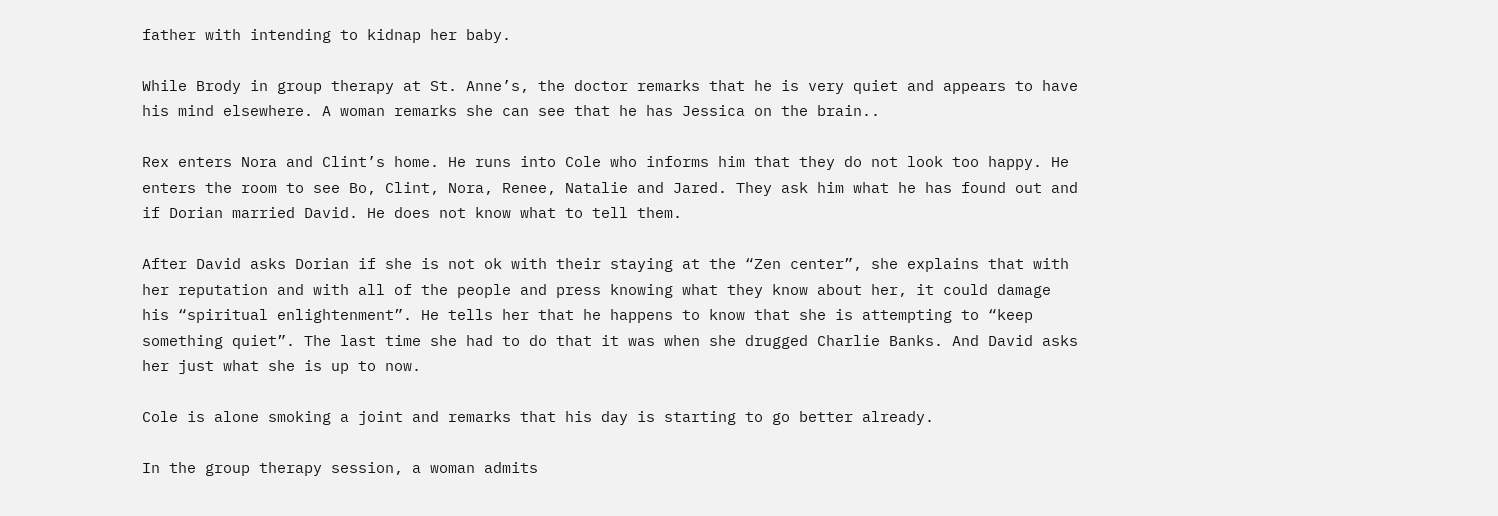father with intending to kidnap her baby.

While Brody in group therapy at St. Anne’s, the doctor remarks that he is very quiet and appears to have his mind elsewhere. A woman remarks she can see that he has Jessica on the brain..

Rex enters Nora and Clint’s home. He runs into Cole who informs him that they do not look too happy. He enters the room to see Bo, Clint, Nora, Renee, Natalie and Jared. They ask him what he has found out and if Dorian married David. He does not know what to tell them.

After David asks Dorian if she is not ok with their staying at the “Zen center”, she explains that with her reputation and with all of the people and press knowing what they know about her, it could damage his “spiritual enlightenment”. He tells her that he happens to know that she is attempting to “keep something quiet”. The last time she had to do that it was when she drugged Charlie Banks. And David asks her just what she is up to now.

Cole is alone smoking a joint and remarks that his day is starting to go better already.

In the group therapy session, a woman admits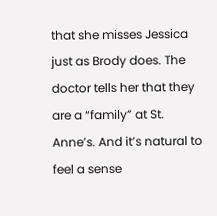that she misses Jessica just as Brody does. The doctor tells her that they are a “family” at St. Anne’s. And it’s natural to feel a sense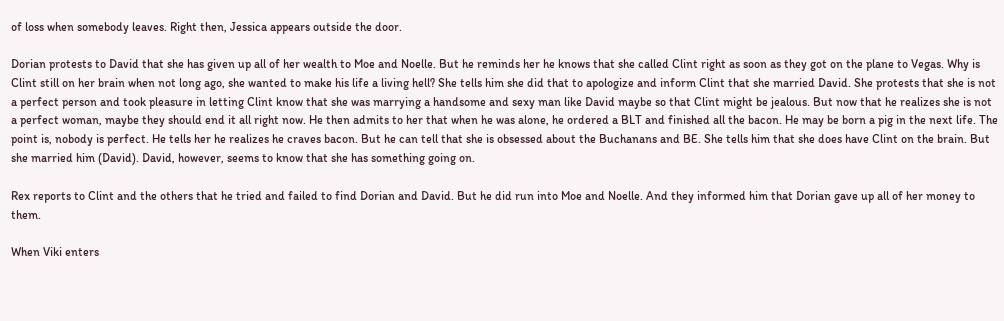of loss when somebody leaves. Right then, Jessica appears outside the door.

Dorian protests to David that she has given up all of her wealth to Moe and Noelle. But he reminds her he knows that she called Clint right as soon as they got on the plane to Vegas. Why is Clint still on her brain when not long ago, she wanted to make his life a living hell? She tells him she did that to apologize and inform Clint that she married David. She protests that she is not a perfect person and took pleasure in letting Clint know that she was marrying a handsome and sexy man like David maybe so that Clint might be jealous. But now that he realizes she is not a perfect woman, maybe they should end it all right now. He then admits to her that when he was alone, he ordered a BLT and finished all the bacon. He may be born a pig in the next life. The point is, nobody is perfect. He tells her he realizes he craves bacon. But he can tell that she is obsessed about the Buchanans and BE. She tells him that she does have Clint on the brain. But she married him (David). David, however, seems to know that she has something going on.

Rex reports to Clint and the others that he tried and failed to find Dorian and David. But he did run into Moe and Noelle. And they informed him that Dorian gave up all of her money to them.

When Viki enters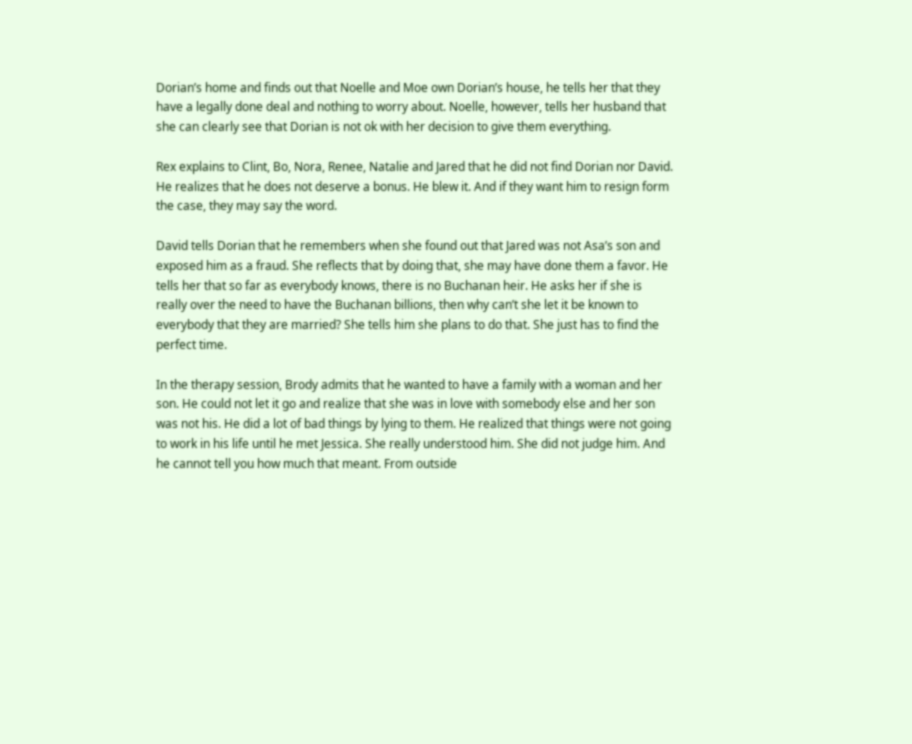Dorian’s home and finds out that Noelle and Moe own Dorian’s house, he tells her that they have a legally done deal and nothing to worry about. Noelle, however, tells her husband that she can clearly see that Dorian is not ok with her decision to give them everything.

Rex explains to Clint, Bo, Nora, Renee, Natalie and Jared that he did not find Dorian nor David. He realizes that he does not deserve a bonus. He blew it. And if they want him to resign form the case, they may say the word.

David tells Dorian that he remembers when she found out that Jared was not Asa’s son and exposed him as a fraud. She reflects that by doing that, she may have done them a favor. He tells her that so far as everybody knows, there is no Buchanan heir. He asks her if she is really over the need to have the Buchanan billions, then why can’t she let it be known to everybody that they are married? She tells him she plans to do that. She just has to find the perfect time.

In the therapy session, Brody admits that he wanted to have a family with a woman and her son. He could not let it go and realize that she was in love with somebody else and her son was not his. He did a lot of bad things by lying to them. He realized that things were not going to work in his life until he met Jessica. She really understood him. She did not judge him. And he cannot tell you how much that meant. From outside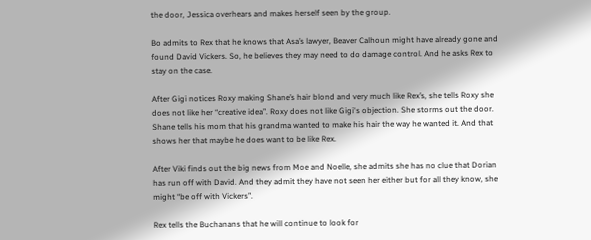the door, Jessica overhears and makes herself seen by the group.

Bo admits to Rex that he knows that Asa’s lawyer, Beaver Calhoun might have already gone and found David Vickers. So, he believes they may need to do damage control. And he asks Rex to stay on the case.

After Gigi notices Roxy making Shane’s hair blond and very much like Rex’s, she tells Roxy she does not like her “creative idea”. Roxy does not like Gigi's objection. She storms out the door. Shane tells his mom that his grandma wanted to make his hair the way he wanted it. And that shows her that maybe he does want to be like Rex.

After Viki finds out the big news from Moe and Noelle, she admits she has no clue that Dorian has run off with David. And they admit they have not seen her either but for all they know, she might “be off with Vickers”.

Rex tells the Buchanans that he will continue to look for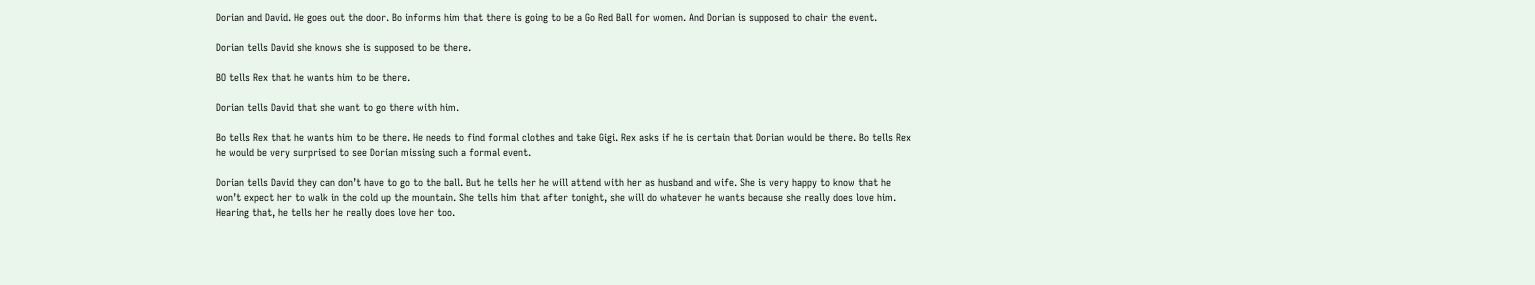Dorian and David. He goes out the door. Bo informs him that there is going to be a Go Red Ball for women. And Dorian is supposed to chair the event.

Dorian tells David she knows she is supposed to be there.

BO tells Rex that he wants him to be there.

Dorian tells David that she want to go there with him.

Bo tells Rex that he wants him to be there. He needs to find formal clothes and take Gigi. Rex asks if he is certain that Dorian would be there. Bo tells Rex he would be very surprised to see Dorian missing such a formal event.

Dorian tells David they can don’t have to go to the ball. But he tells her he will attend with her as husband and wife. She is very happy to know that he won’t expect her to walk in the cold up the mountain. She tells him that after tonight, she will do whatever he wants because she really does love him. Hearing that, he tells her he really does love her too.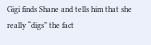Gigi finds Shane and tells him that she really “digs” the fact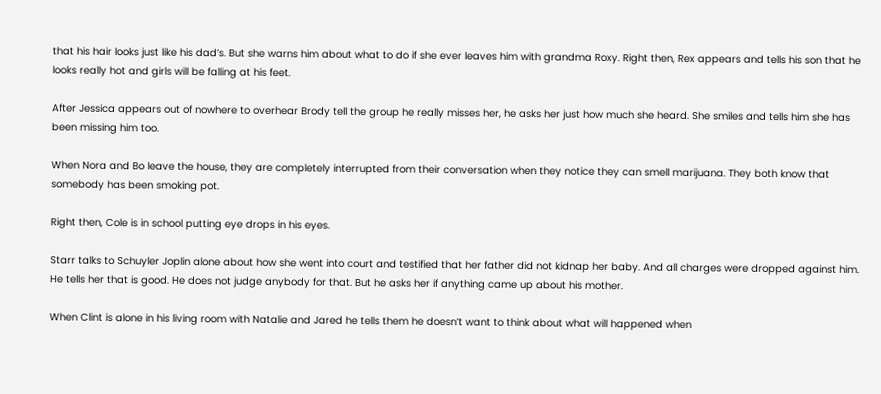that his hair looks just like his dad’s. But she warns him about what to do if she ever leaves him with grandma Roxy. Right then, Rex appears and tells his son that he looks really hot and girls will be falling at his feet.

After Jessica appears out of nowhere to overhear Brody tell the group he really misses her, he asks her just how much she heard. She smiles and tells him she has been missing him too.

When Nora and Bo leave the house, they are completely interrupted from their conversation when they notice they can smell marijuana. They both know that somebody has been smoking pot.

Right then, Cole is in school putting eye drops in his eyes.

Starr talks to Schuyler Joplin alone about how she went into court and testified that her father did not kidnap her baby. And all charges were dropped against him. He tells her that is good. He does not judge anybody for that. But he asks her if anything came up about his mother.

When Clint is alone in his living room with Natalie and Jared he tells them he doesn’t want to think about what will happened when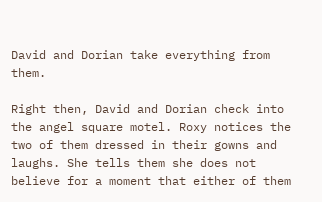David and Dorian take everything from them.

Right then, David and Dorian check into the angel square motel. Roxy notices the two of them dressed in their gowns and laughs. She tells them she does not believe for a moment that either of them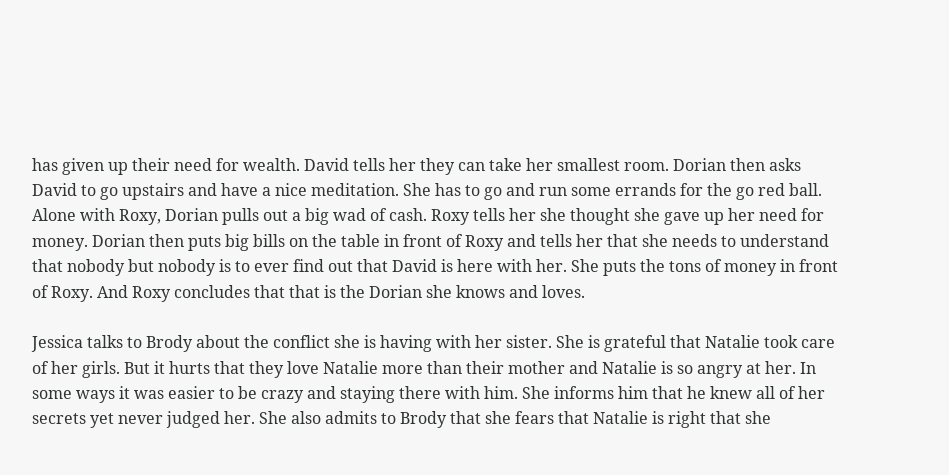has given up their need for wealth. David tells her they can take her smallest room. Dorian then asks David to go upstairs and have a nice meditation. She has to go and run some errands for the go red ball. Alone with Roxy, Dorian pulls out a big wad of cash. Roxy tells her she thought she gave up her need for money. Dorian then puts big bills on the table in front of Roxy and tells her that she needs to understand that nobody but nobody is to ever find out that David is here with her. She puts the tons of money in front of Roxy. And Roxy concludes that that is the Dorian she knows and loves.

Jessica talks to Brody about the conflict she is having with her sister. She is grateful that Natalie took care of her girls. But it hurts that they love Natalie more than their mother and Natalie is so angry at her. In some ways it was easier to be crazy and staying there with him. She informs him that he knew all of her secrets yet never judged her. She also admits to Brody that she fears that Natalie is right that she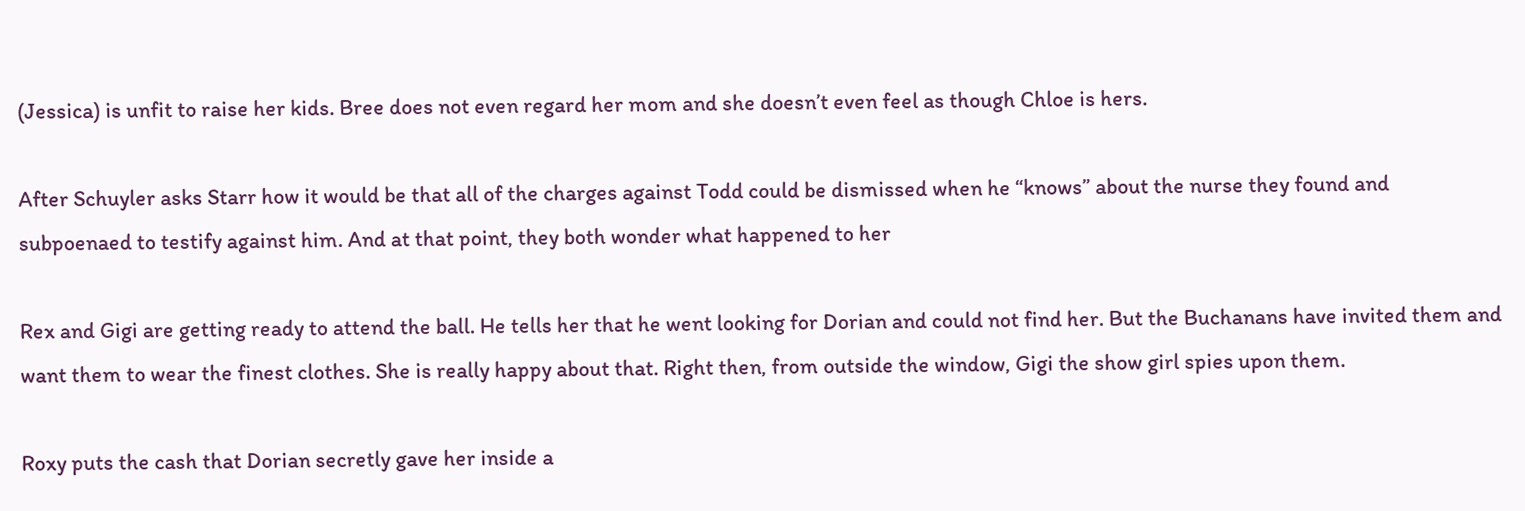(Jessica) is unfit to raise her kids. Bree does not even regard her mom and she doesn’t even feel as though Chloe is hers.

After Schuyler asks Starr how it would be that all of the charges against Todd could be dismissed when he “knows” about the nurse they found and subpoenaed to testify against him. And at that point, they both wonder what happened to her

Rex and Gigi are getting ready to attend the ball. He tells her that he went looking for Dorian and could not find her. But the Buchanans have invited them and want them to wear the finest clothes. She is really happy about that. Right then, from outside the window, Gigi the show girl spies upon them.

Roxy puts the cash that Dorian secretly gave her inside a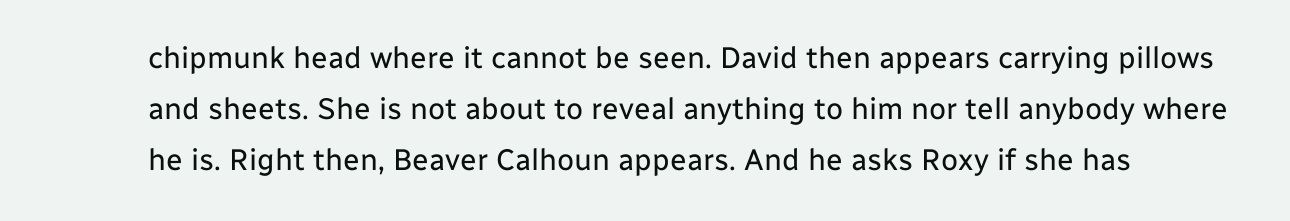chipmunk head where it cannot be seen. David then appears carrying pillows and sheets. She is not about to reveal anything to him nor tell anybody where he is. Right then, Beaver Calhoun appears. And he asks Roxy if she has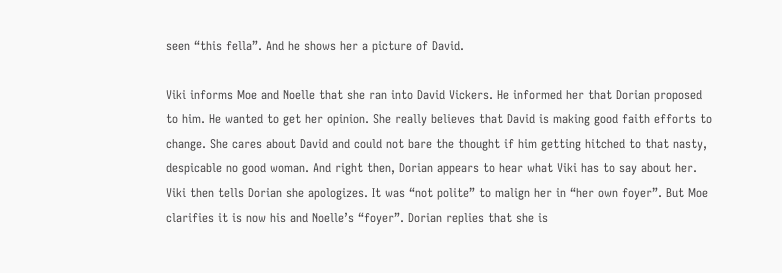seen “this fella”. And he shows her a picture of David.

Viki informs Moe and Noelle that she ran into David Vickers. He informed her that Dorian proposed to him. He wanted to get her opinion. She really believes that David is making good faith efforts to change. She cares about David and could not bare the thought if him getting hitched to that nasty, despicable no good woman. And right then, Dorian appears to hear what Viki has to say about her. Viki then tells Dorian she apologizes. It was “not polite” to malign her in “her own foyer”. But Moe clarifies it is now his and Noelle’s “foyer”. Dorian replies that she is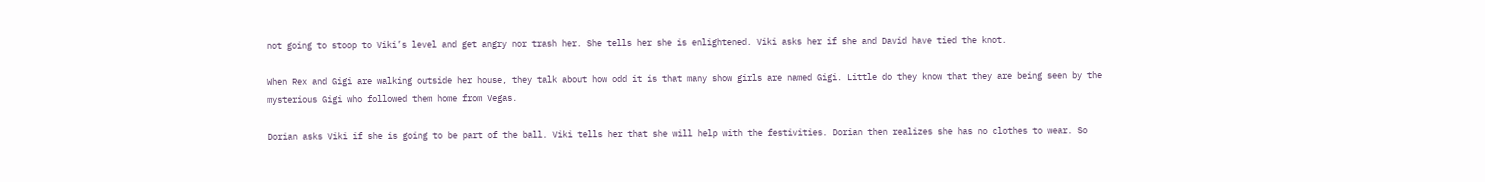not going to stoop to Viki’s level and get angry nor trash her. She tells her she is enlightened. Viki asks her if she and David have tied the knot.

When Rex and Gigi are walking outside her house, they talk about how odd it is that many show girls are named Gigi. Little do they know that they are being seen by the mysterious Gigi who followed them home from Vegas.

Dorian asks Viki if she is going to be part of the ball. Viki tells her that she will help with the festivities. Dorian then realizes she has no clothes to wear. So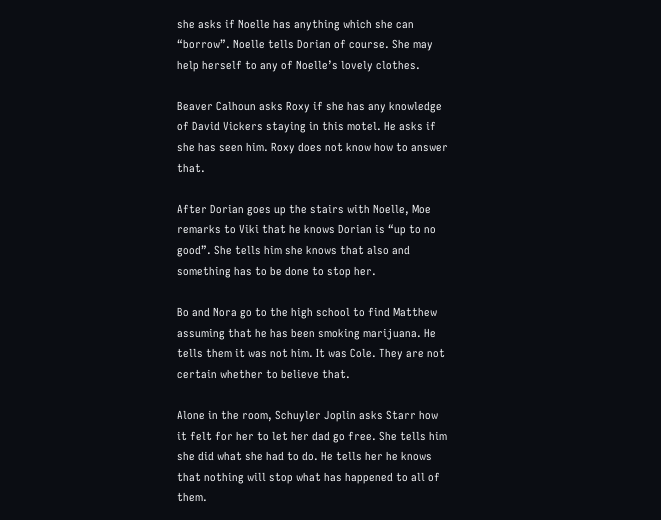she asks if Noelle has anything which she can “borrow”. Noelle tells Dorian of course. She may help herself to any of Noelle’s lovely clothes.

Beaver Calhoun asks Roxy if she has any knowledge of David Vickers staying in this motel. He asks if she has seen him. Roxy does not know how to answer that.

After Dorian goes up the stairs with Noelle, Moe remarks to Viki that he knows Dorian is “up to no good”. She tells him she knows that also and something has to be done to stop her.

Bo and Nora go to the high school to find Matthew assuming that he has been smoking marijuana. He tells them it was not him. It was Cole. They are not certain whether to believe that.

Alone in the room, Schuyler Joplin asks Starr how it felt for her to let her dad go free. She tells him she did what she had to do. He tells her he knows that nothing will stop what has happened to all of them.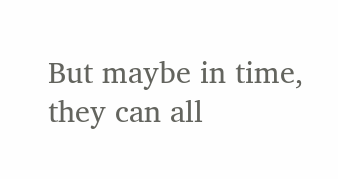But maybe in time, they can all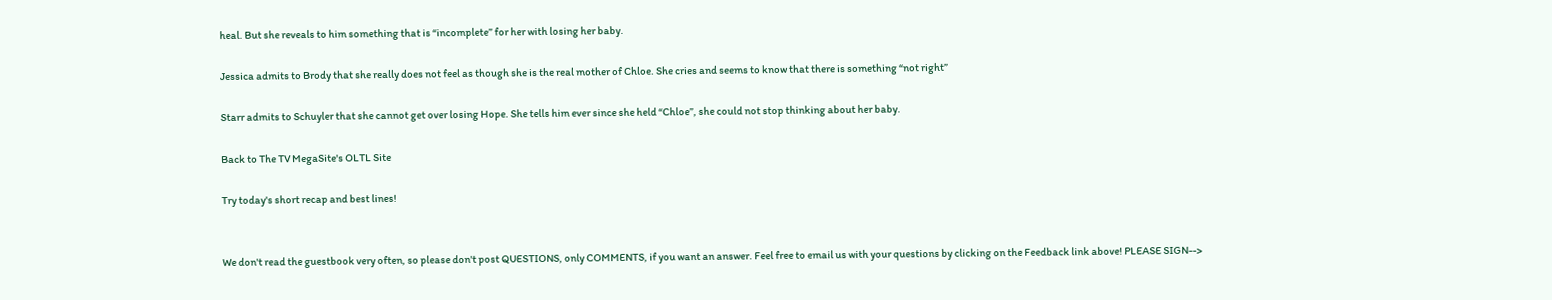heal. But she reveals to him something that is “incomplete” for her with losing her baby.

Jessica admits to Brody that she really does not feel as though she is the real mother of Chloe. She cries and seems to know that there is something “not right”

Starr admits to Schuyler that she cannot get over losing Hope. She tells him ever since she held “Chloe”, she could not stop thinking about her baby.

Back to The TV MegaSite's OLTL Site

Try today's short recap and best lines!


We don't read the guestbook very often, so please don't post QUESTIONS, only COMMENTS, if you want an answer. Feel free to email us with your questions by clicking on the Feedback link above! PLEASE SIGN-->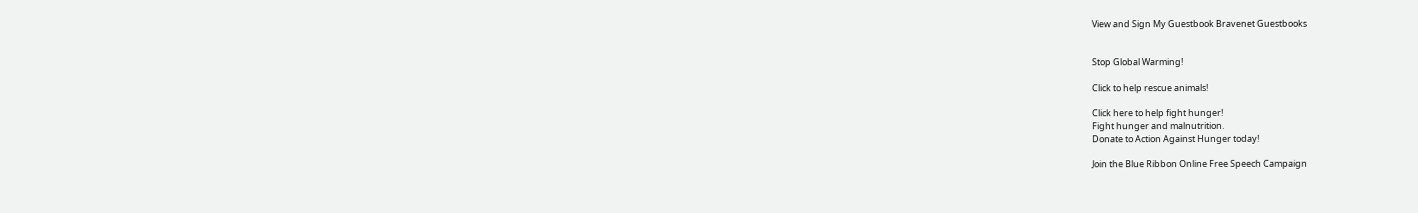View and Sign My Guestbook Bravenet Guestbooks


Stop Global Warming!

Click to help rescue animals!

Click here to help fight hunger!
Fight hunger and malnutrition.
Donate to Action Against Hunger today!

Join the Blue Ribbon Online Free Speech Campaign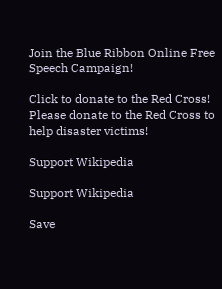Join the Blue Ribbon Online Free Speech Campaign!

Click to donate to the Red Cross!
Please donate to the Red Cross to help disaster victims!

Support Wikipedia

Support Wikipedia

Save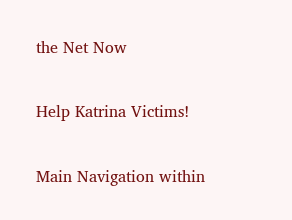the Net Now

Help Katrina Victims!

Main Navigation within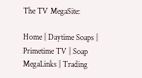The TV MegaSite:

Home | Daytime Soaps | Primetime TV | Soap MegaLinks | Trading